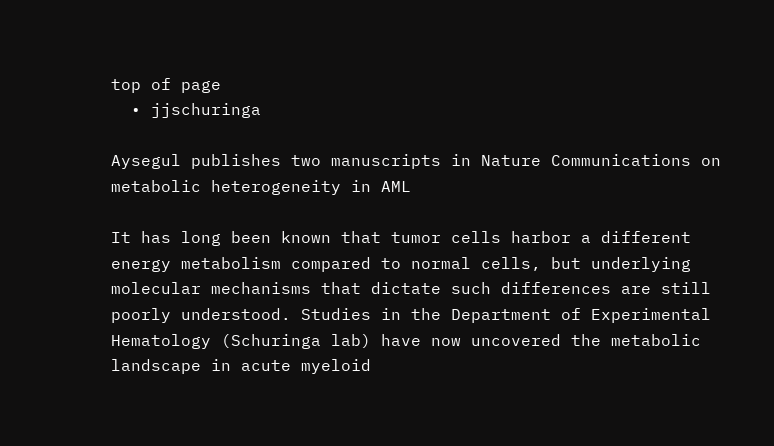top of page
  • jjschuringa

Aysegul publishes two manuscripts in Nature Communications on metabolic heterogeneity in AML

It has long been known that tumor cells harbor a different energy metabolism compared to normal cells, but underlying molecular mechanisms that dictate such differences are still poorly understood. Studies in the Department of Experimental Hematology (Schuringa lab) have now uncovered the metabolic landscape in acute myeloid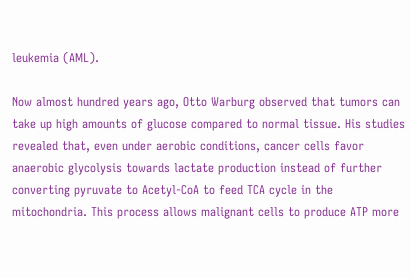leukemia (AML).

Now almost hundred years ago, Otto Warburg observed that tumors can take up high amounts of glucose compared to normal tissue. His studies revealed that, even under aerobic conditions, cancer cells favor anaerobic glycolysis towards lactate production instead of further converting pyruvate to Acetyl-CoA to feed TCA cycle in the mitochondria. This process allows malignant cells to produce ATP more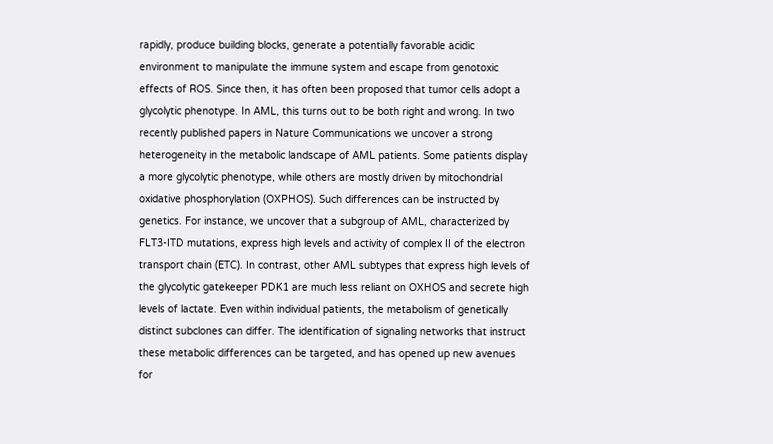rapidly, produce building blocks, generate a potentially favorable acidic environment to manipulate the immune system and escape from genotoxic effects of ROS. Since then, it has often been proposed that tumor cells adopt a glycolytic phenotype. In AML, this turns out to be both right and wrong. In two recently published papers in Nature Communications we uncover a strong heterogeneity in the metabolic landscape of AML patients. Some patients display a more glycolytic phenotype, while others are mostly driven by mitochondrial oxidative phosphorylation (OXPHOS). Such differences can be instructed by genetics. For instance, we uncover that a subgroup of AML, characterized by FLT3-ITD mutations, express high levels and activity of complex II of the electron transport chain (ETC). In contrast, other AML subtypes that express high levels of the glycolytic gatekeeper PDK1 are much less reliant on OXHOS and secrete high levels of lactate. Even within individual patients, the metabolism of genetically distinct subclones can differ. The identification of signaling networks that instruct these metabolic differences can be targeted, and has opened up new avenues for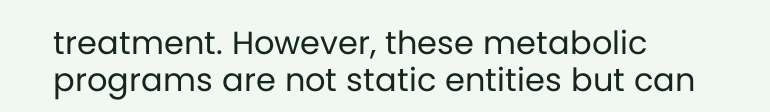treatment. However, these metabolic programs are not static entities but can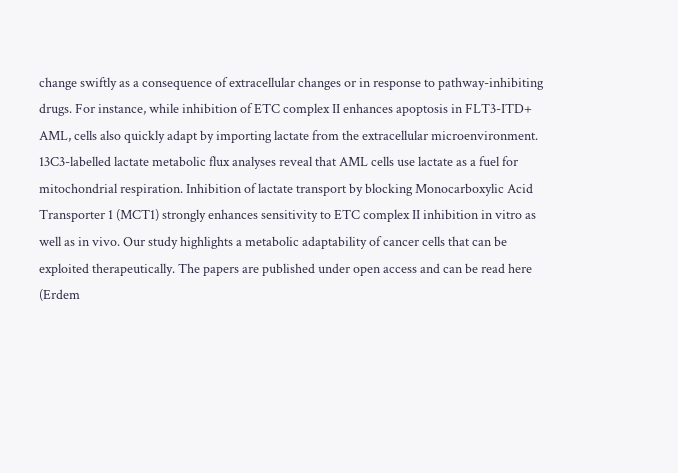change swiftly as a consequence of extracellular changes or in response to pathway-inhibiting drugs. For instance, while inhibition of ETC complex II enhances apoptosis in FLT3-ITD+ AML, cells also quickly adapt by importing lactate from the extracellular microenvironment. 13C3-labelled lactate metabolic flux analyses reveal that AML cells use lactate as a fuel for mitochondrial respiration. Inhibition of lactate transport by blocking Monocarboxylic Acid Transporter 1 (MCT1) strongly enhances sensitivity to ETC complex II inhibition in vitro as well as in vivo. Our study highlights a metabolic adaptability of cancer cells that can be exploited therapeutically. The papers are published under open access and can be read here (Erdem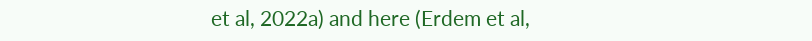et al, 2022a) and here (Erdem et al,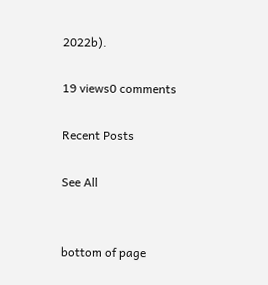2022b).

19 views0 comments

Recent Posts

See All


bottom of page